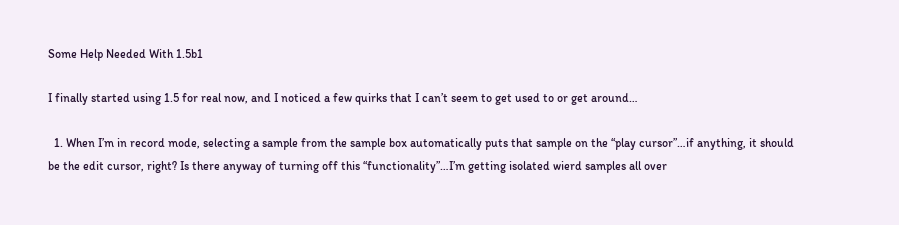Some Help Needed With 1.5b1

I finally started using 1.5 for real now, and I noticed a few quirks that I can’t seem to get used to or get around…

  1. When I’m in record mode, selecting a sample from the sample box automatically puts that sample on the “play cursor”…if anything, it should be the edit cursor, right? Is there anyway of turning off this “functionality”…I’m getting isolated wierd samples all over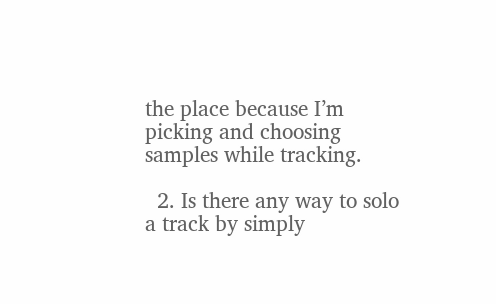the place because I’m picking and choosing samples while tracking.

  2. Is there any way to solo a track by simply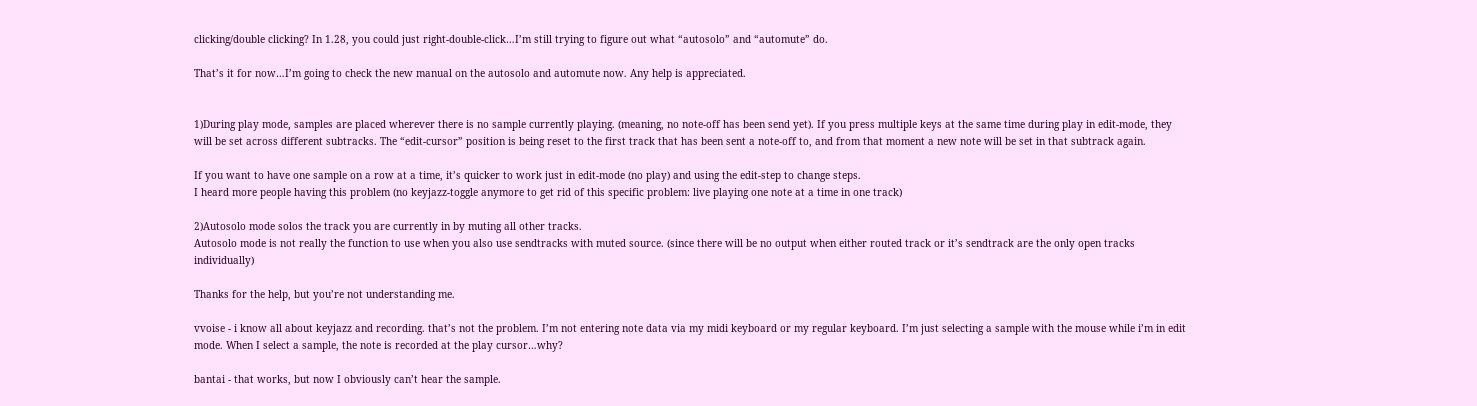clicking/double clicking? In 1.28, you could just right-double-click…I’m still trying to figure out what “autosolo” and “automute” do.

That’s it for now…I’m going to check the new manual on the autosolo and automute now. Any help is appreciated.


1)During play mode, samples are placed wherever there is no sample currently playing. (meaning, no note-off has been send yet). If you press multiple keys at the same time during play in edit-mode, they will be set across different subtracks. The “edit-cursor” position is being reset to the first track that has been sent a note-off to, and from that moment a new note will be set in that subtrack again.

If you want to have one sample on a row at a time, it’s quicker to work just in edit-mode (no play) and using the edit-step to change steps.
I heard more people having this problem (no keyjazz-toggle anymore to get rid of this specific problem: live playing one note at a time in one track)

2)Autosolo mode solos the track you are currently in by muting all other tracks.
Autosolo mode is not really the function to use when you also use sendtracks with muted source. (since there will be no output when either routed track or it’s sendtrack are the only open tracks individually)

Thanks for the help, but you’re not understanding me.

vvoise - i know all about keyjazz and recording. that’s not the problem. I’m not entering note data via my midi keyboard or my regular keyboard. I’m just selecting a sample with the mouse while i’m in edit mode. When I select a sample, the note is recorded at the play cursor…why?

bantai - that works, but now I obviously can’t hear the sample.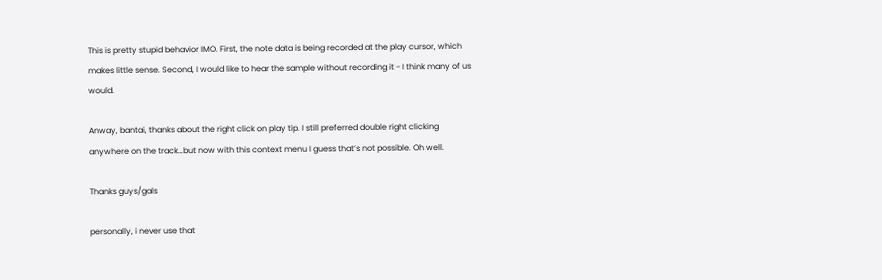This is pretty stupid behavior IMO. First, the note data is being recorded at the play cursor, which makes little sense. Second, I would like to hear the sample without recording it - I think many of us would.

Anway, bantai, thanks about the right click on play tip. I still preferred double right clicking anywhere on the track…but now with this context menu I guess that’s not possible. Oh well.

Thanks guys/gals

personally, i never use that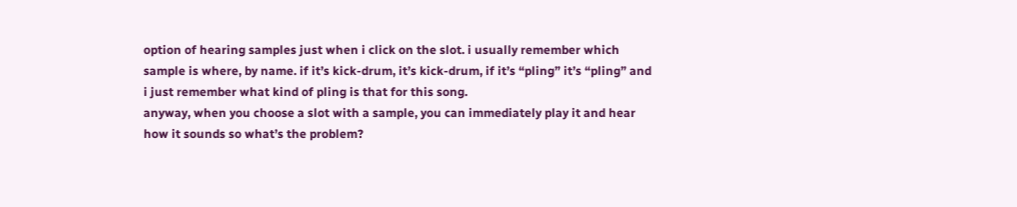option of hearing samples just when i click on the slot. i usually remember which sample is where, by name. if it’s kick-drum, it’s kick-drum, if it’s “pling” it’s “pling” and i just remember what kind of pling is that for this song.
anyway, when you choose a slot with a sample, you can immediately play it and hear how it sounds so what’s the problem?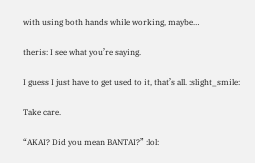with using both hands while working, maybe…

theris: I see what you’re saying.

I guess I just have to get used to it, that’s all. :slight_smile:

Take care.

“AKAI? Did you mean BANTAI?” :lol: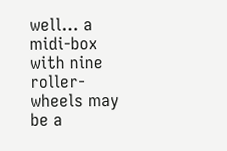well… a midi-box with nine roller-wheels may be a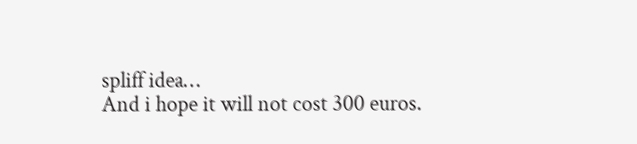spliff idea…
And i hope it will not cost 300 euros.